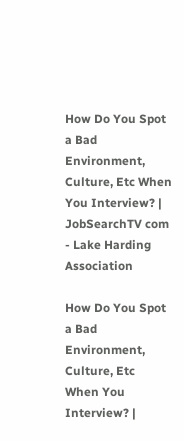How Do You Spot a Bad Environment, Culture, Etc When You Interview? | JobSearchTV com - Lake Harding Association

How Do You Spot a Bad Environment, Culture, Etc  When You Interview? |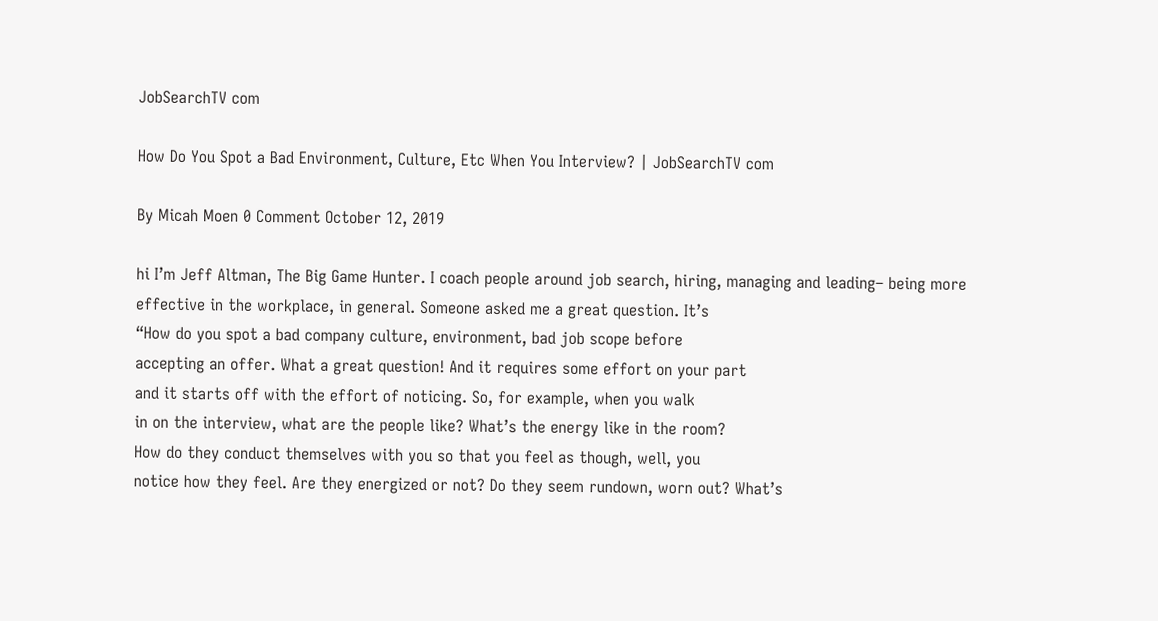JobSearchTV com

How Do You Spot a Bad Environment, Culture, Etc When You Interview? | JobSearchTV com

By Micah Moen 0 Comment October 12, 2019

hi I’m Jeff Altman, The Big Game Hunter. I coach people around job search, hiring, managing and leading– being more
effective in the workplace, in general. Someone asked me a great question. It’s
“How do you spot a bad company culture, environment, bad job scope before
accepting an offer. What a great question! And it requires some effort on your part
and it starts off with the effort of noticing. So, for example, when you walk
in on the interview, what are the people like? What’s the energy like in the room?
How do they conduct themselves with you so that you feel as though, well, you
notice how they feel. Are they energized or not? Do they seem rundown, worn out? What’s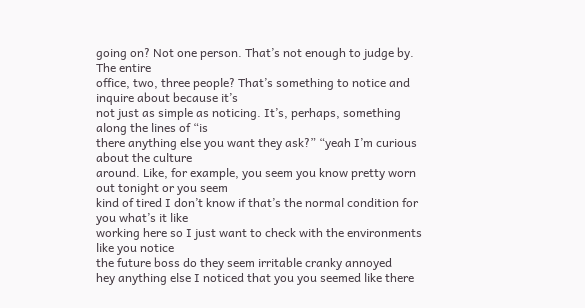going on? Not one person. That’s not enough to judge by. The entire
office, two, three people? That’s something to notice and inquire about because it’s
not just as simple as noticing. It’s, perhaps, something along the lines of “is
there anything else you want they ask?” “yeah I’m curious about the culture
around. Like, for example, you seem you know pretty worn out tonight or you seem
kind of tired I don’t know if that’s the normal condition for you what’s it like
working here so I just want to check with the environments like you notice
the future boss do they seem irritable cranky annoyed
hey anything else I noticed that you you seemed like there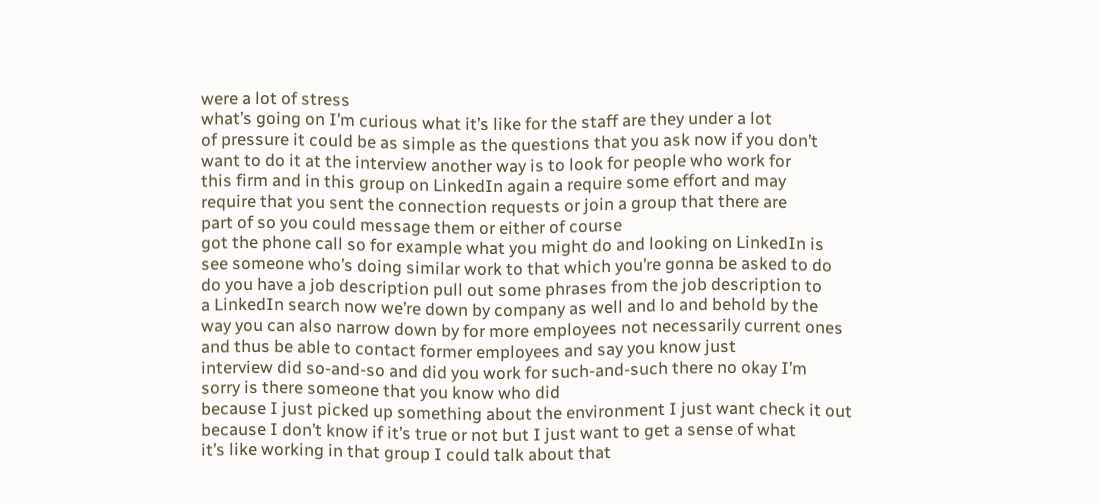were a lot of stress
what’s going on I’m curious what it’s like for the staff are they under a lot
of pressure it could be as simple as the questions that you ask now if you don’t
want to do it at the interview another way is to look for people who work for
this firm and in this group on LinkedIn again a require some effort and may
require that you sent the connection requests or join a group that there are
part of so you could message them or either of course
got the phone call so for example what you might do and looking on LinkedIn is
see someone who’s doing similar work to that which you’re gonna be asked to do
do you have a job description pull out some phrases from the job description to
a LinkedIn search now we’re down by company as well and lo and behold by the
way you can also narrow down by for more employees not necessarily current ones
and thus be able to contact former employees and say you know just
interview did so-and-so and did you work for such-and-such there no okay I’m
sorry is there someone that you know who did
because I just picked up something about the environment I just want check it out
because I don’t know if it’s true or not but I just want to get a sense of what
it’s like working in that group I could talk about that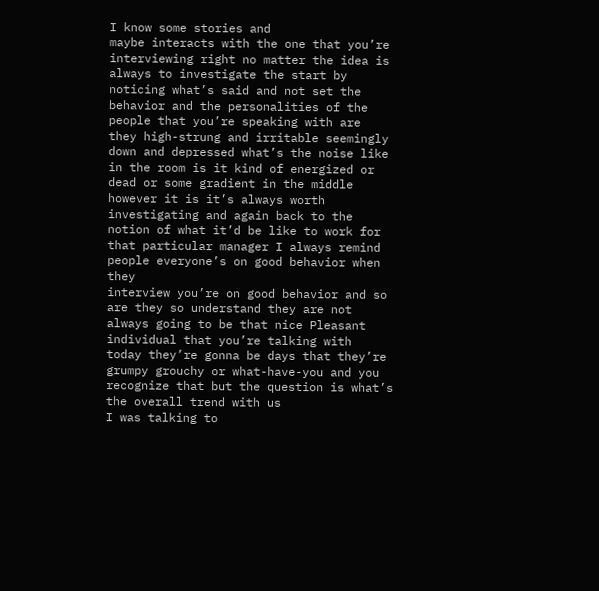I know some stories and
maybe interacts with the one that you’re interviewing right no matter the idea is
always to investigate the start by noticing what’s said and not set the
behavior and the personalities of the people that you’re speaking with are
they high-strung and irritable seemingly down and depressed what’s the noise like
in the room is it kind of energized or dead or some gradient in the middle
however it is it’s always worth investigating and again back to the
notion of what it’d be like to work for that particular manager I always remind
people everyone’s on good behavior when they
interview you’re on good behavior and so are they so understand they are not
always going to be that nice Pleasant individual that you’re talking with
today they’re gonna be days that they’re grumpy grouchy or what-have-you and you
recognize that but the question is what’s the overall trend with us
I was talking to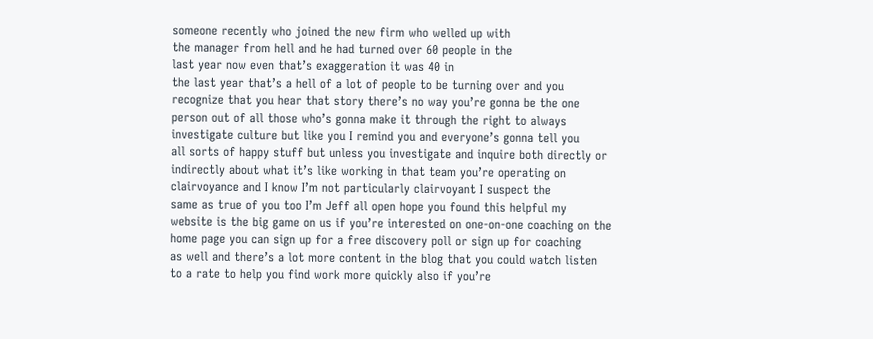someone recently who joined the new firm who welled up with
the manager from hell and he had turned over 60 people in the
last year now even that’s exaggeration it was 40 in
the last year that’s a hell of a lot of people to be turning over and you
recognize that you hear that story there’s no way you’re gonna be the one
person out of all those who’s gonna make it through the right to always
investigate culture but like you I remind you and everyone’s gonna tell you
all sorts of happy stuff but unless you investigate and inquire both directly or
indirectly about what it’s like working in that team you’re operating on
clairvoyance and I know I’m not particularly clairvoyant I suspect the
same as true of you too I’m Jeff all open hope you found this helpful my
website is the big game on us if you’re interested on one-on-one coaching on the
home page you can sign up for a free discovery poll or sign up for coaching
as well and there’s a lot more content in the blog that you could watch listen
to a rate to help you find work more quickly also if you’re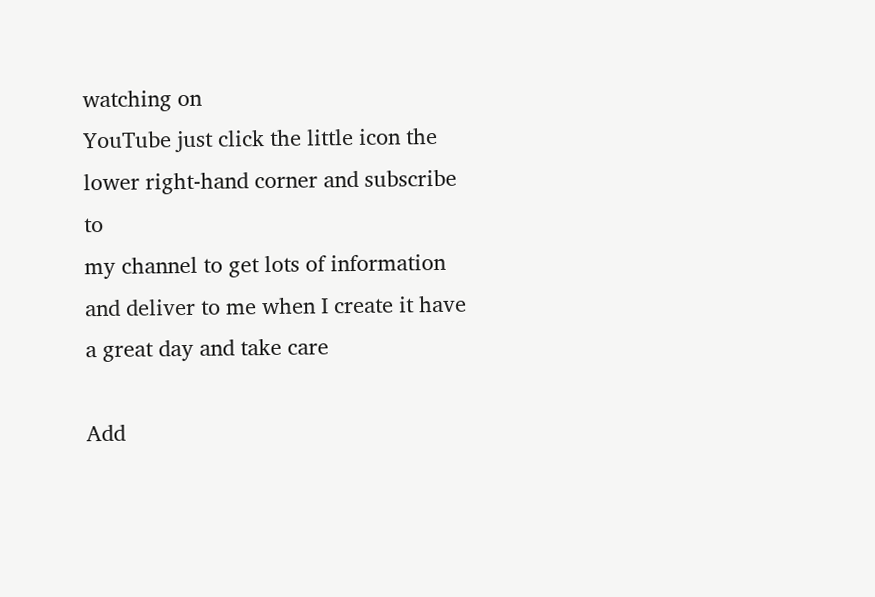watching on
YouTube just click the little icon the lower right-hand corner and subscribe to
my channel to get lots of information and deliver to me when I create it have
a great day and take care

Add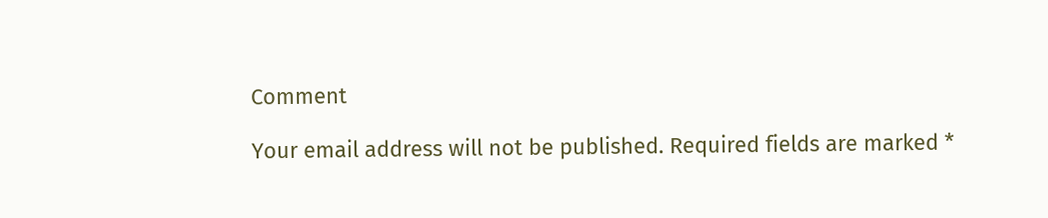Comment

Your email address will not be published. Required fields are marked *